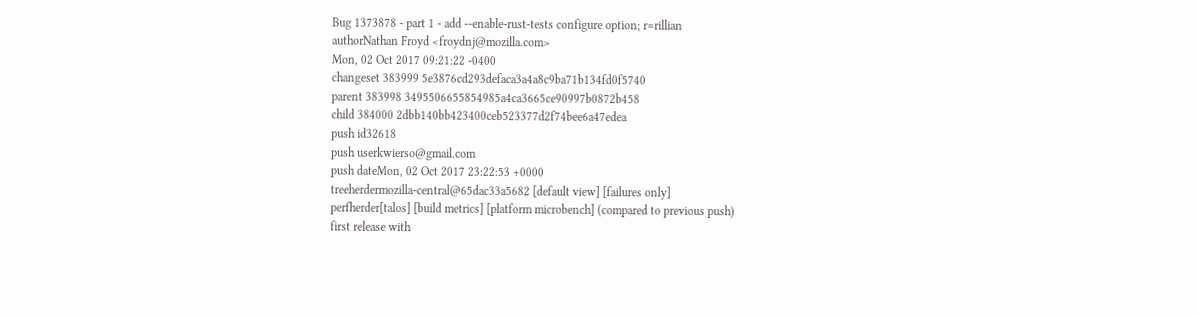Bug 1373878 - part 1 - add --enable-rust-tests configure option; r=rillian
authorNathan Froyd <froydnj@mozilla.com>
Mon, 02 Oct 2017 09:21:22 -0400
changeset 383999 5e3876cd293defaca3a4a8c9ba71b134fd0f5740
parent 383998 3495506655854985a4ca3665ce90997b0872b458
child 384000 2dbb140bb423400ceb523377d2f74bee6a47edea
push id32618
push userkwierso@gmail.com
push dateMon, 02 Oct 2017 23:22:53 +0000
treeherdermozilla-central@65dac33a5682 [default view] [failures only]
perfherder[talos] [build metrics] [platform microbench] (compared to previous push)
first release with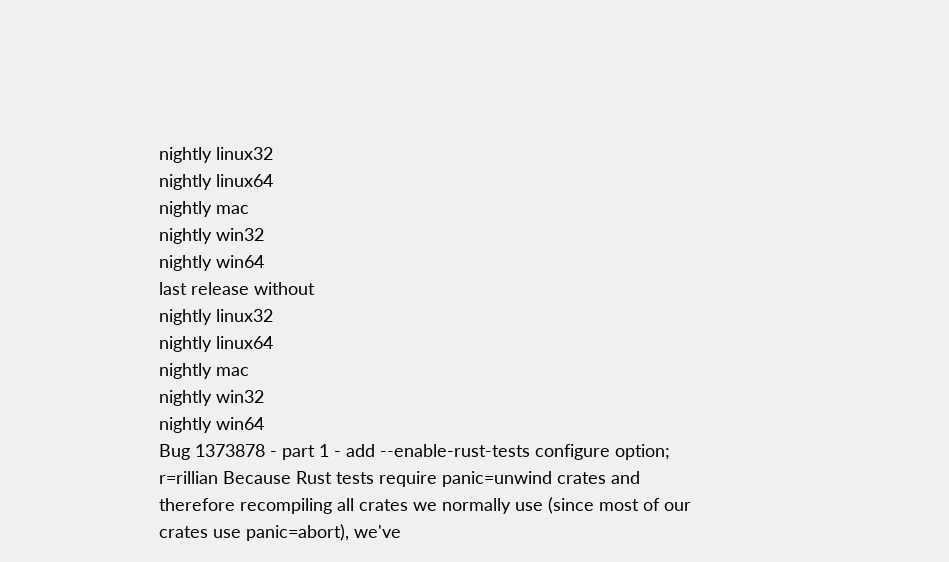nightly linux32
nightly linux64
nightly mac
nightly win32
nightly win64
last release without
nightly linux32
nightly linux64
nightly mac
nightly win32
nightly win64
Bug 1373878 - part 1 - add --enable-rust-tests configure option; r=rillian Because Rust tests require panic=unwind crates and therefore recompiling all crates we normally use (since most of our crates use panic=abort), we've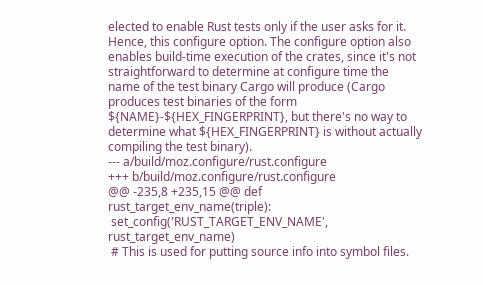elected to enable Rust tests only if the user asks for it. Hence, this configure option. The configure option also enables build-time execution of the crates, since it's not straightforward to determine at configure time the name of the test binary Cargo will produce (Cargo produces test binaries of the form ${NAME}-${HEX_FINGERPRINT}, but there's no way to determine what ${HEX_FINGERPRINT} is without actually compiling the test binary).
--- a/build/moz.configure/rust.configure
+++ b/build/moz.configure/rust.configure
@@ -235,8 +235,15 @@ def rust_target_env_name(triple):
 set_config('RUST_TARGET_ENV_NAME', rust_target_env_name)
 # This is used for putting source info into symbol files.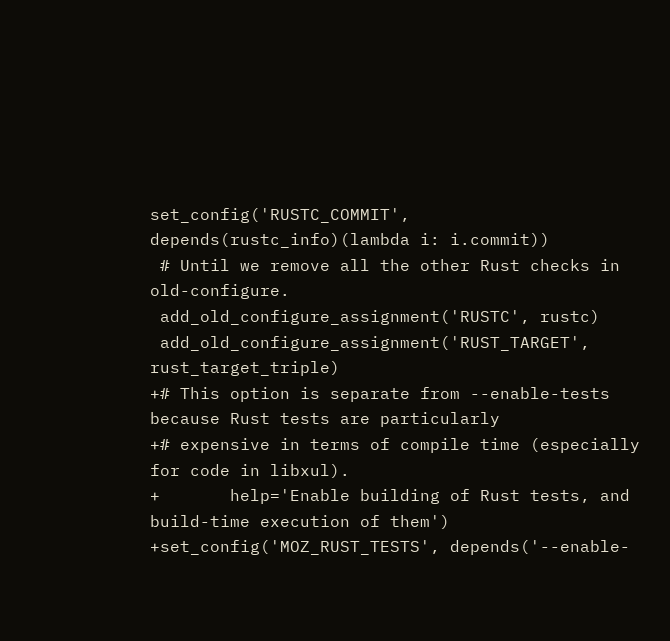set_config('RUSTC_COMMIT', depends(rustc_info)(lambda i: i.commit))
 # Until we remove all the other Rust checks in old-configure.
 add_old_configure_assignment('RUSTC', rustc)
 add_old_configure_assignment('RUST_TARGET', rust_target_triple)
+# This option is separate from --enable-tests because Rust tests are particularly
+# expensive in terms of compile time (especially for code in libxul).
+       help='Enable building of Rust tests, and build-time execution of them')
+set_config('MOZ_RUST_TESTS', depends('--enable-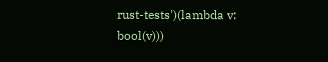rust-tests')(lambda v: bool(v)))